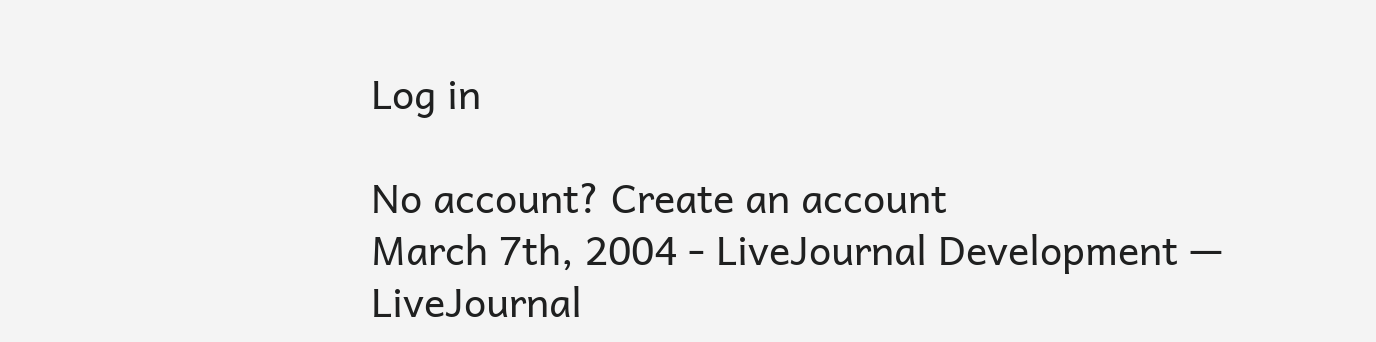Log in

No account? Create an account
March 7th, 2004 - LiveJournal Development — LiveJournal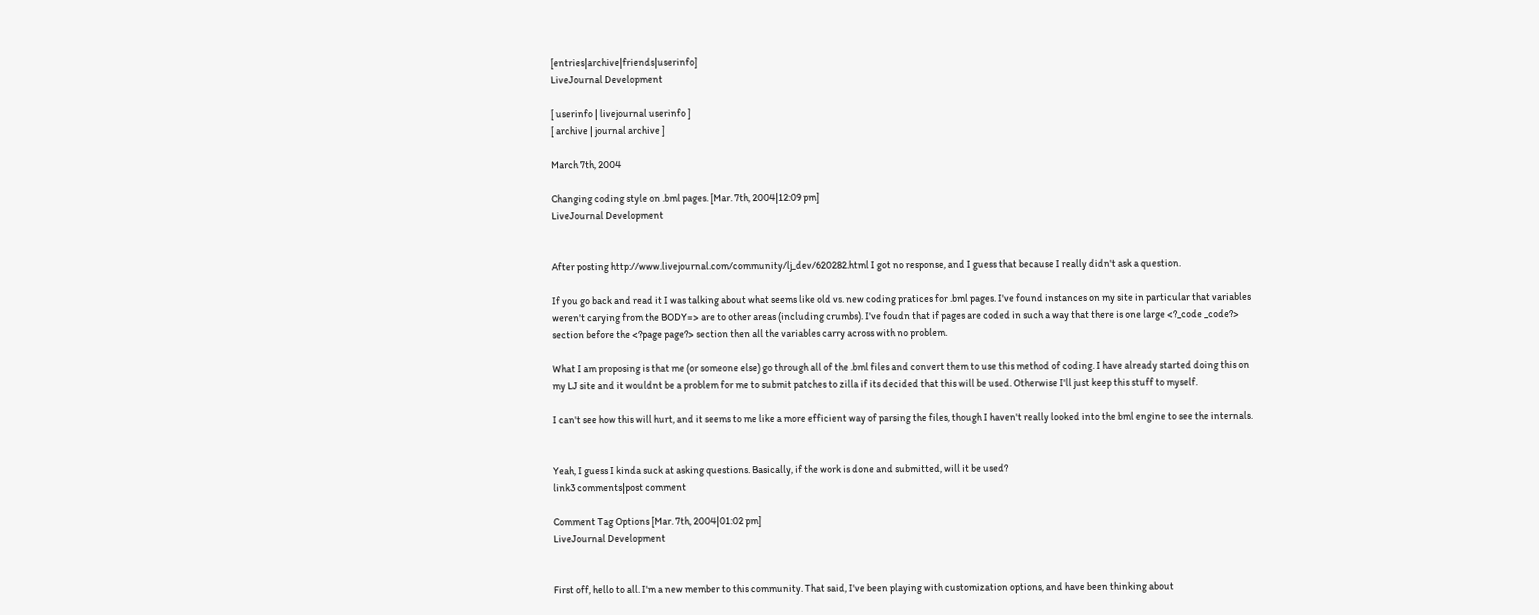[entries|archive|friends|userinfo]
LiveJournal Development

[ userinfo | livejournal userinfo ]
[ archive | journal archive ]

March 7th, 2004

Changing coding style on .bml pages. [Mar. 7th, 2004|12:09 pm]
LiveJournal Development


After posting http://www.livejournal.com/community/lj_dev/620282.html I got no response, and I guess that because I really didn't ask a question.

If you go back and read it I was talking about what seems like old vs. new coding pratices for .bml pages. I've found instances on my site in particular that variables weren't carying from the BODY=> are to other areas (including crumbs). I've foudn that if pages are coded in such a way that there is one large <?_code _code?> section before the <?page page?> section then all the variables carry across with no problem.

What I am proposing is that me (or someone else) go through all of the .bml files and convert them to use this method of coding. I have already started doing this on my LJ site and it wouldnt be a problem for me to submit patches to zilla if its decided that this will be used. Otherwise I'll just keep this stuff to myself.

I can't see how this will hurt, and it seems to me like a more efficient way of parsing the files, though I haven't really looked into the bml engine to see the internals.


Yeah, I guess I kinda suck at asking questions. Basically, if the work is done and submitted, will it be used?
link3 comments|post comment

Comment Tag Options [Mar. 7th, 2004|01:02 pm]
LiveJournal Development


First off, hello to all. I'm a new member to this community. That said, I've been playing with customization options, and have been thinking about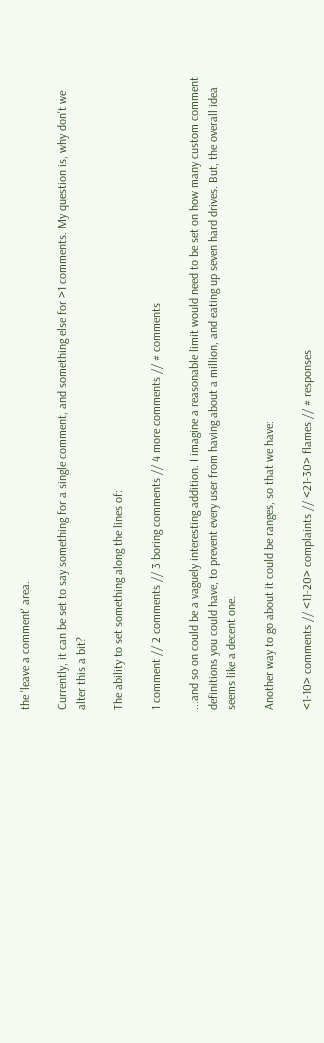the 'leave a comment' area.

Currently, it can be set to say something for a single comment, and something else for >1 comments. My question is, why don't we alter this a bit?

The ability to set something along the lines of:

1 comment // 2 comments // 3 boring comments // 4 more comments // # comments

...and so on could be a vaguely interesting addition. I imagine a reasonable limit would need to be set on how many custom comment definitions you could have, to prevent every user from having about a million, and eating up seven hard drives. But, the overall idea seems like a decent one.

Another way to go about it could be ranges, so that we have:

<1-10> comments // <11-20> complaints // <21-30> flames // # responses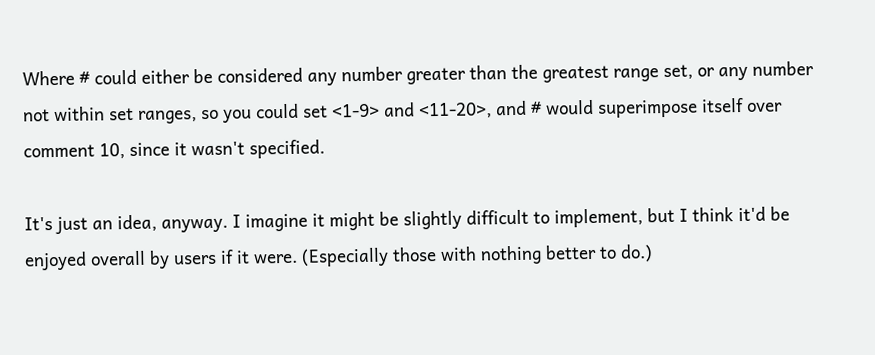Where # could either be considered any number greater than the greatest range set, or any number not within set ranges, so you could set <1-9> and <11-20>, and # would superimpose itself over comment 10, since it wasn't specified.

It's just an idea, anyway. I imagine it might be slightly difficult to implement, but I think it'd be enjoyed overall by users if it were. (Especially those with nothing better to do.)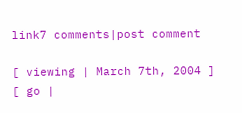link7 comments|post comment

[ viewing | March 7th, 2004 ]
[ go |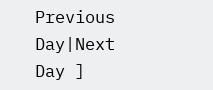Previous Day|Next Day ]